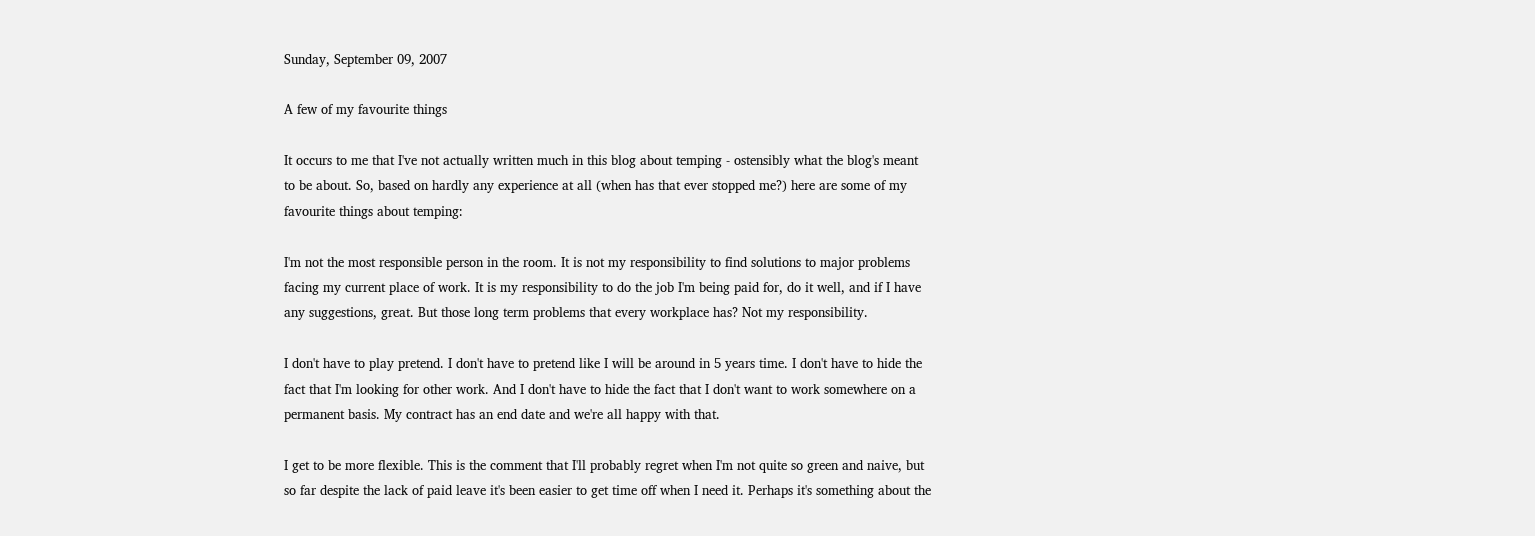Sunday, September 09, 2007

A few of my favourite things

It occurs to me that I've not actually written much in this blog about temping - ostensibly what the blog's meant to be about. So, based on hardly any experience at all (when has that ever stopped me?) here are some of my favourite things about temping:

I'm not the most responsible person in the room. It is not my responsibility to find solutions to major problems facing my current place of work. It is my responsibility to do the job I'm being paid for, do it well, and if I have any suggestions, great. But those long term problems that every workplace has? Not my responsibility.

I don't have to play pretend. I don't have to pretend like I will be around in 5 years time. I don't have to hide the fact that I'm looking for other work. And I don't have to hide the fact that I don't want to work somewhere on a permanent basis. My contract has an end date and we're all happy with that.

I get to be more flexible. This is the comment that I'll probably regret when I'm not quite so green and naive, but so far despite the lack of paid leave it's been easier to get time off when I need it. Perhaps it's something about the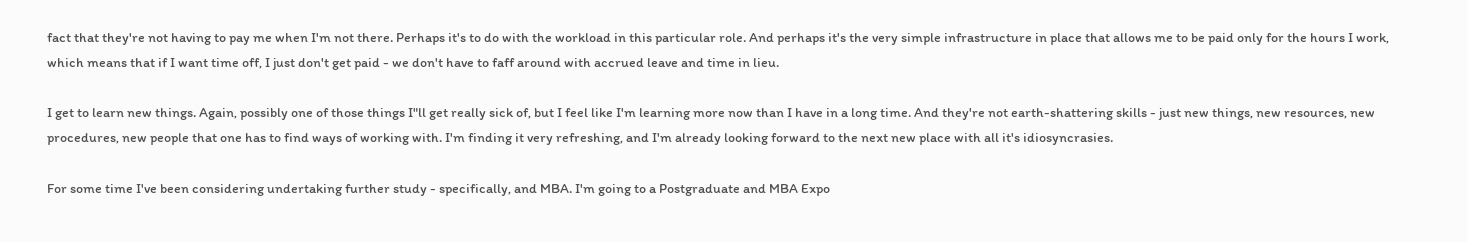fact that they're not having to pay me when I'm not there. Perhaps it's to do with the workload in this particular role. And perhaps it's the very simple infrastructure in place that allows me to be paid only for the hours I work, which means that if I want time off, I just don't get paid - we don't have to faff around with accrued leave and time in lieu.

I get to learn new things. Again, possibly one of those things I"ll get really sick of, but I feel like I'm learning more now than I have in a long time. And they're not earth-shattering skills - just new things, new resources, new procedures, new people that one has to find ways of working with. I'm finding it very refreshing, and I'm already looking forward to the next new place with all it's idiosyncrasies.

For some time I've been considering undertaking further study - specifically, and MBA. I'm going to a Postgraduate and MBA Expo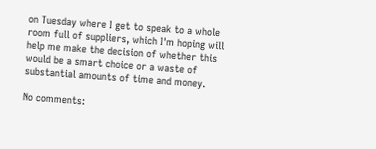on Tuesday where I get to speak to a whole room full of suppliers, which I'm hoping will help me make the decision of whether this would be a smart choice or a waste of substantial amounts of time and money.

No comments: